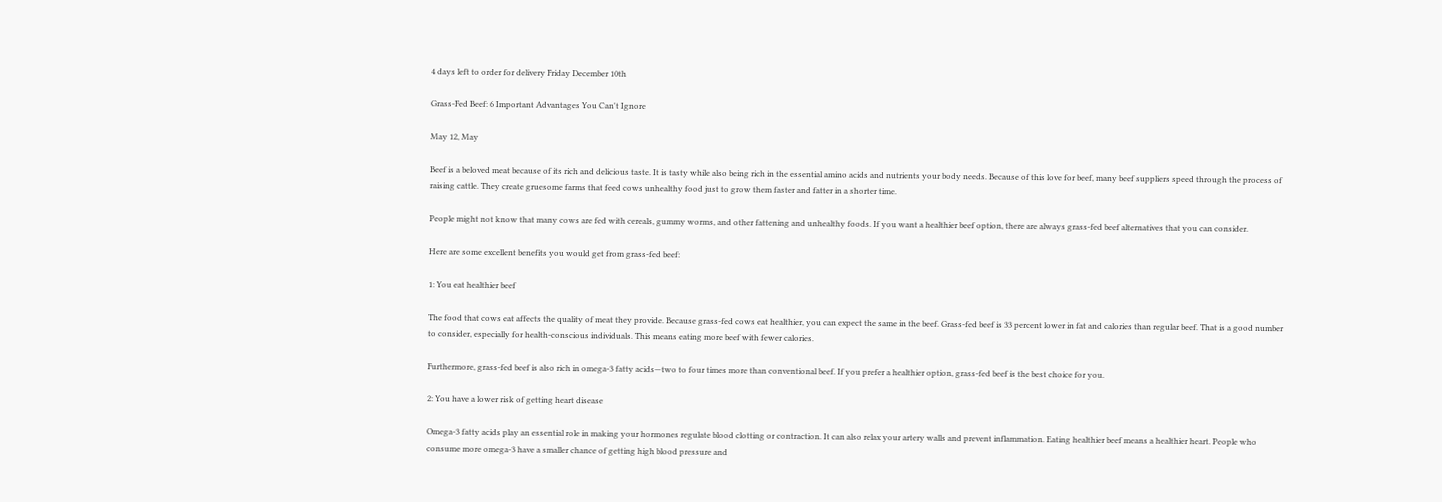4 days left to order for delivery Friday December 10th

Grass-Fed Beef: 6 Important Advantages You Can't Ignore

May 12, May

Beef is a beloved meat because of its rich and delicious taste. It is tasty while also being rich in the essential amino acids and nutrients your body needs. Because of this love for beef, many beef suppliers speed through the process of raising cattle. They create gruesome farms that feed cows unhealthy food just to grow them faster and fatter in a shorter time.

People might not know that many cows are fed with cereals, gummy worms, and other fattening and unhealthy foods. If you want a healthier beef option, there are always grass-fed beef alternatives that you can consider.

Here are some excellent benefits you would get from grass-fed beef:

1: You eat healthier beef

The food that cows eat affects the quality of meat they provide. Because grass-fed cows eat healthier, you can expect the same in the beef. Grass-fed beef is 33 percent lower in fat and calories than regular beef. That is a good number to consider, especially for health-conscious individuals. This means eating more beef with fewer calories.

Furthermore, grass-fed beef is also rich in omega-3 fatty acids—two to four times more than conventional beef. If you prefer a healthier option, grass-fed beef is the best choice for you.

2: You have a lower risk of getting heart disease

Omega-3 fatty acids play an essential role in making your hormones regulate blood clotting or contraction. It can also relax your artery walls and prevent inflammation. Eating healthier beef means a healthier heart. People who consume more omega-3 have a smaller chance of getting high blood pressure and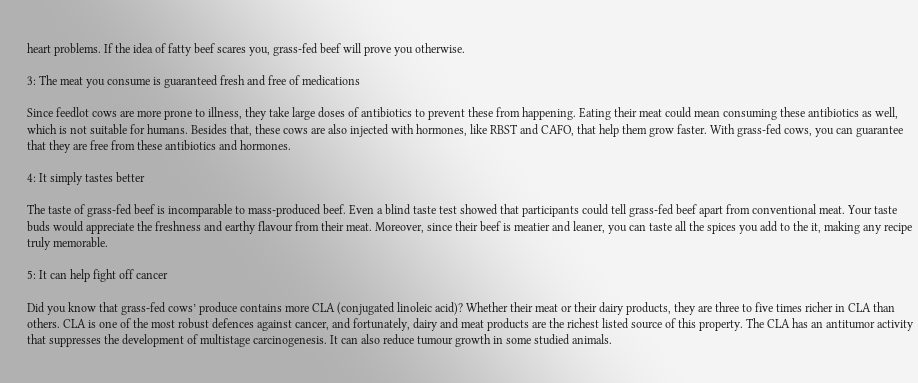heart problems. If the idea of fatty beef scares you, grass-fed beef will prove you otherwise.

3: The meat you consume is guaranteed fresh and free of medications

Since feedlot cows are more prone to illness, they take large doses of antibiotics to prevent these from happening. Eating their meat could mean consuming these antibiotics as well, which is not suitable for humans. Besides that, these cows are also injected with hormones, like RBST and CAFO, that help them grow faster. With grass-fed cows, you can guarantee that they are free from these antibiotics and hormones.

4: It simply tastes better

The taste of grass-fed beef is incomparable to mass-produced beef. Even a blind taste test showed that participants could tell grass-fed beef apart from conventional meat. Your taste buds would appreciate the freshness and earthy flavour from their meat. Moreover, since their beef is meatier and leaner, you can taste all the spices you add to the it, making any recipe truly memorable.

5: It can help fight off cancer

Did you know that grass-fed cows’ produce contains more CLA (conjugated linoleic acid)? Whether their meat or their dairy products, they are three to five times richer in CLA than others. CLA is one of the most robust defences against cancer, and fortunately, dairy and meat products are the richest listed source of this property. The CLA has an antitumor activity that suppresses the development of multistage carcinogenesis. It can also reduce tumour growth in some studied animals.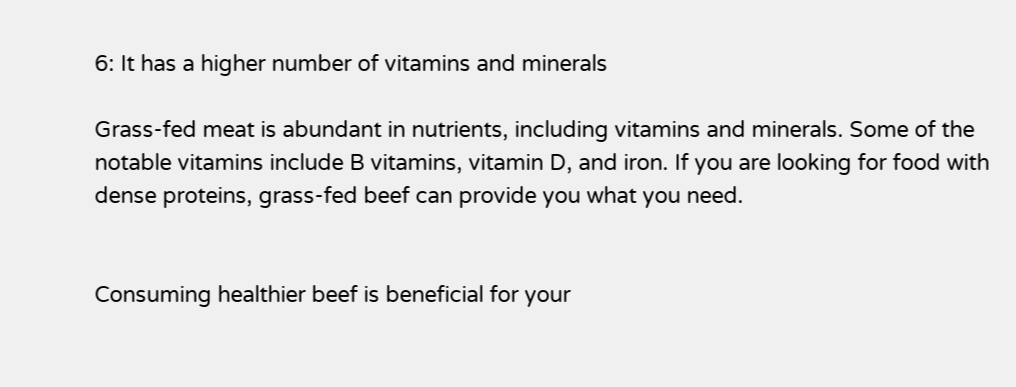6: It has a higher number of vitamins and minerals

Grass-fed meat is abundant in nutrients, including vitamins and minerals. Some of the notable vitamins include B vitamins, vitamin D, and iron. If you are looking for food with dense proteins, grass-fed beef can provide you what you need.


Consuming healthier beef is beneficial for your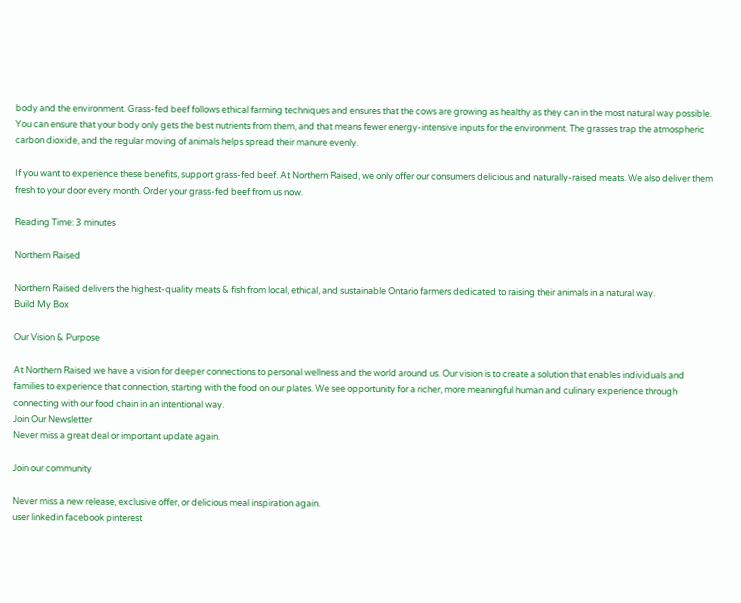body and the environment. Grass-fed beef follows ethical farming techniques and ensures that the cows are growing as healthy as they can in the most natural way possible. You can ensure that your body only gets the best nutrients from them, and that means fewer energy-intensive inputs for the environment. The grasses trap the atmospheric carbon dioxide, and the regular moving of animals helps spread their manure evenly.

If you want to experience these benefits, support grass-fed beef. At Northern Raised, we only offer our consumers delicious and naturally-raised meats. We also deliver them fresh to your door every month. Order your grass-fed beef from us now.

Reading Time: 3 minutes

Northern Raised

Northern Raised delivers the highest-quality meats & fish from local, ethical, and sustainable Ontario farmers dedicated to raising their animals in a natural way.
Build My Box

Our Vision & Purpose

At Northern Raised we have a vision for deeper connections to personal wellness and the world around us. Our vision is to create a solution that enables individuals and families to experience that connection, starting with the food on our plates. We see opportunity for a richer, more meaningful human and culinary experience through connecting with our food chain in an intentional way.
Join Our Newsletter
Never miss a great deal or important update again.

Join our community

Never miss a new release, exclusive offer, or delicious meal inspiration again.
user linkedin facebook pinterest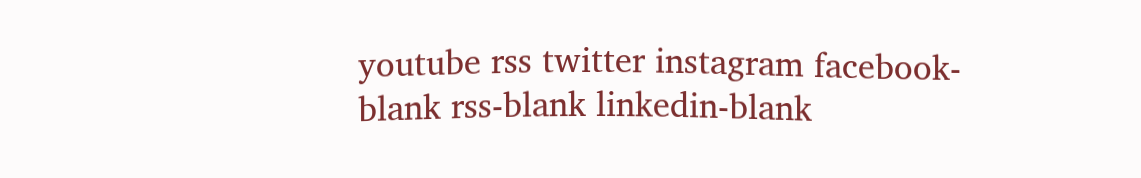youtube rss twitter instagram facebook-blank rss-blank linkedin-blank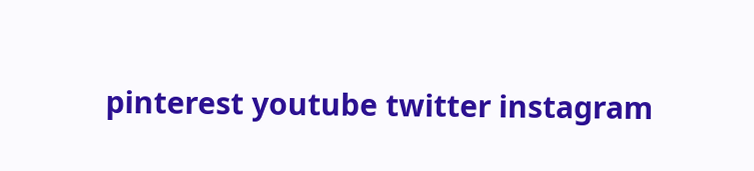pinterest youtube twitter instagram